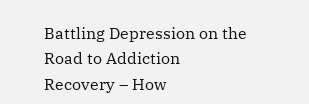Battling Depression on the Road to Addiction Recovery – How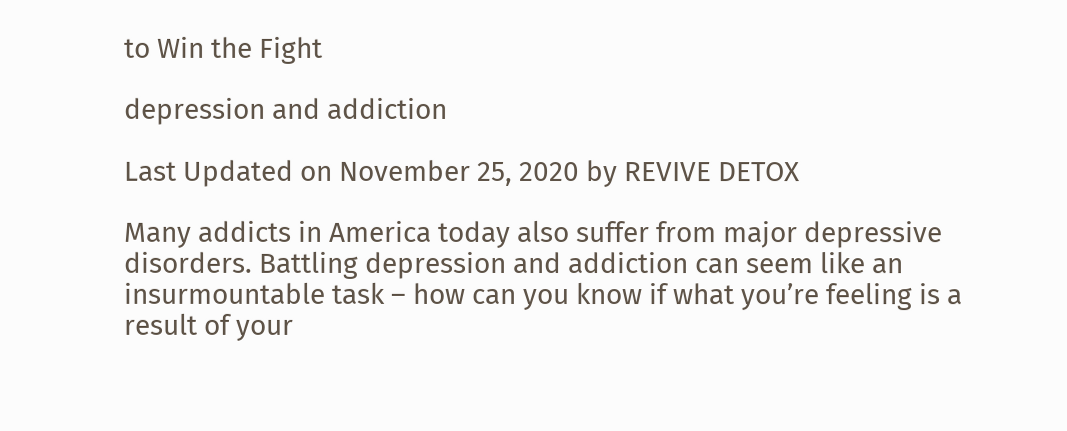to Win the Fight

depression and addiction

Last Updated on November 25, 2020 by REVIVE DETOX

Many addicts in America today also suffer from major depressive disorders. Battling depression and addiction can seem like an insurmountable task – how can you know if what you’re feeling is a result of your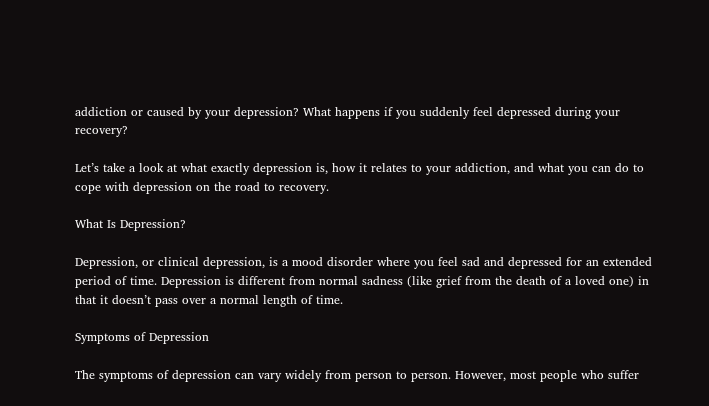addiction or caused by your depression? What happens if you suddenly feel depressed during your recovery?

Let’s take a look at what exactly depression is, how it relates to your addiction, and what you can do to cope with depression on the road to recovery.

What Is Depression?

Depression, or clinical depression, is a mood disorder where you feel sad and depressed for an extended period of time. Depression is different from normal sadness (like grief from the death of a loved one) in that it doesn’t pass over a normal length of time.

Symptoms of Depression

The symptoms of depression can vary widely from person to person. However, most people who suffer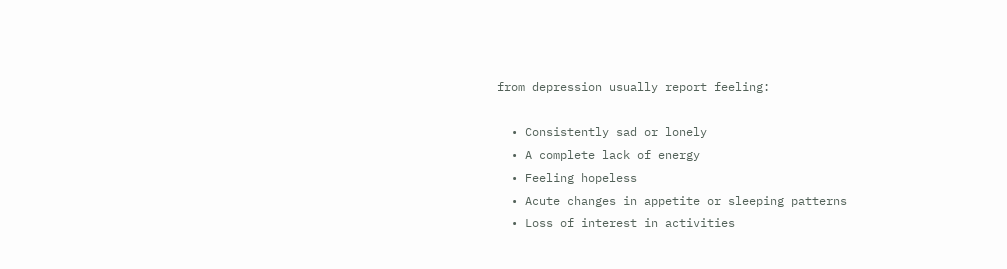from depression usually report feeling:

  • Consistently sad or lonely
  • A complete lack of energy
  • Feeling hopeless
  • Acute changes in appetite or sleeping patterns
  • Loss of interest in activities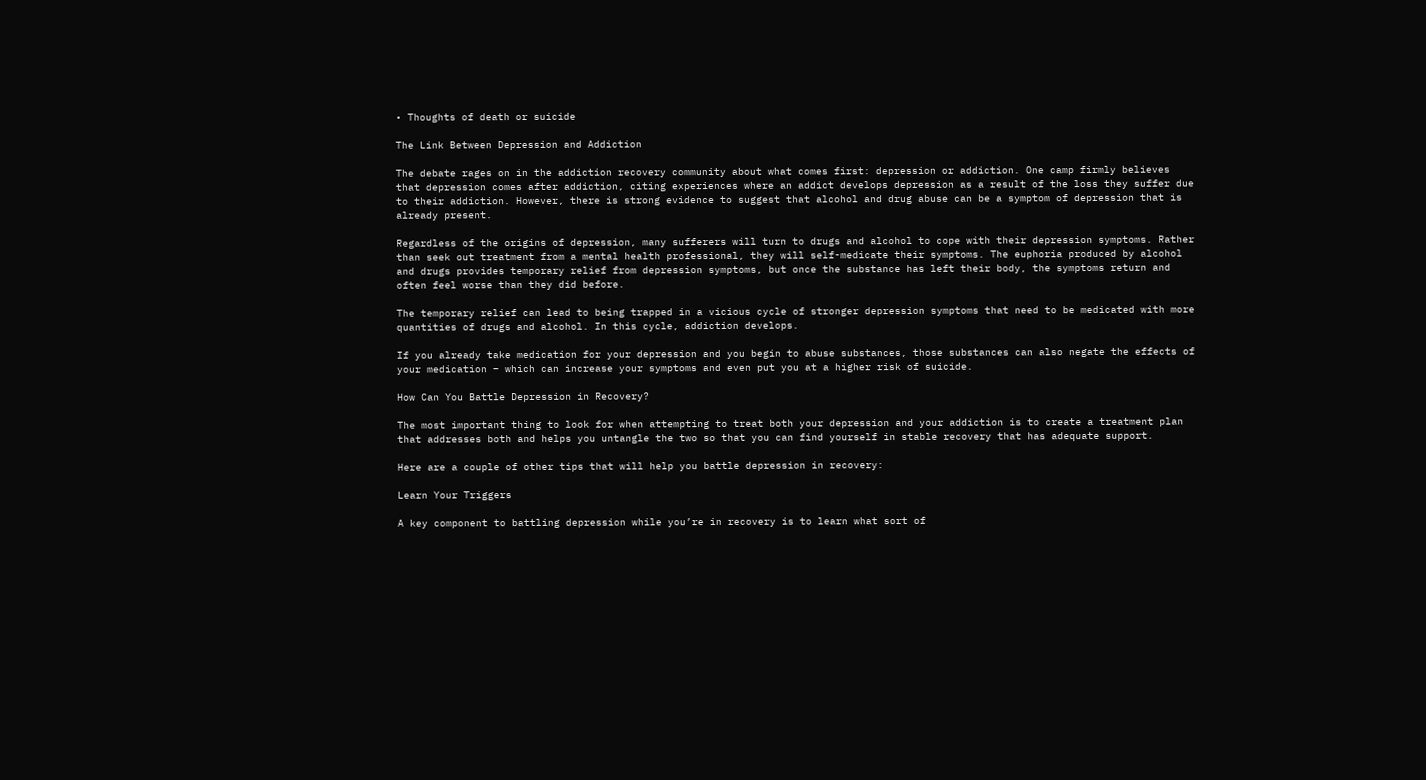• Thoughts of death or suicide

The Link Between Depression and Addiction

The debate rages on in the addiction recovery community about what comes first: depression or addiction. One camp firmly believes that depression comes after addiction, citing experiences where an addict develops depression as a result of the loss they suffer due to their addiction. However, there is strong evidence to suggest that alcohol and drug abuse can be a symptom of depression that is already present.

Regardless of the origins of depression, many sufferers will turn to drugs and alcohol to cope with their depression symptoms. Rather than seek out treatment from a mental health professional, they will self-medicate their symptoms. The euphoria produced by alcohol and drugs provides temporary relief from depression symptoms, but once the substance has left their body, the symptoms return and often feel worse than they did before.

The temporary relief can lead to being trapped in a vicious cycle of stronger depression symptoms that need to be medicated with more quantities of drugs and alcohol. In this cycle, addiction develops.

If you already take medication for your depression and you begin to abuse substances, those substances can also negate the effects of your medication – which can increase your symptoms and even put you at a higher risk of suicide.

How Can You Battle Depression in Recovery?

The most important thing to look for when attempting to treat both your depression and your addiction is to create a treatment plan that addresses both and helps you untangle the two so that you can find yourself in stable recovery that has adequate support.

Here are a couple of other tips that will help you battle depression in recovery:

Learn Your Triggers

A key component to battling depression while you’re in recovery is to learn what sort of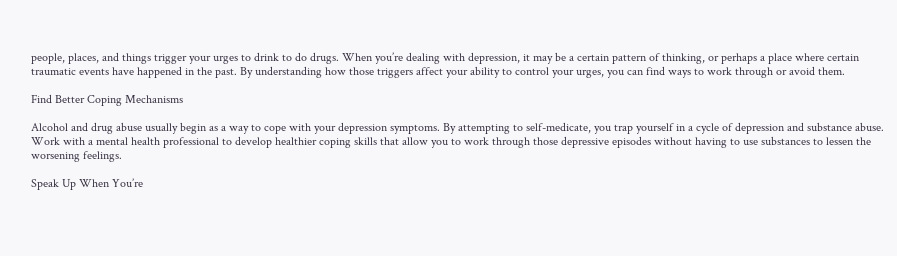people, places, and things trigger your urges to drink to do drugs. When you’re dealing with depression, it may be a certain pattern of thinking, or perhaps a place where certain traumatic events have happened in the past. By understanding how those triggers affect your ability to control your urges, you can find ways to work through or avoid them.

Find Better Coping Mechanisms

Alcohol and drug abuse usually begin as a way to cope with your depression symptoms. By attempting to self-medicate, you trap yourself in a cycle of depression and substance abuse. Work with a mental health professional to develop healthier coping skills that allow you to work through those depressive episodes without having to use substances to lessen the worsening feelings.

Speak Up When You’re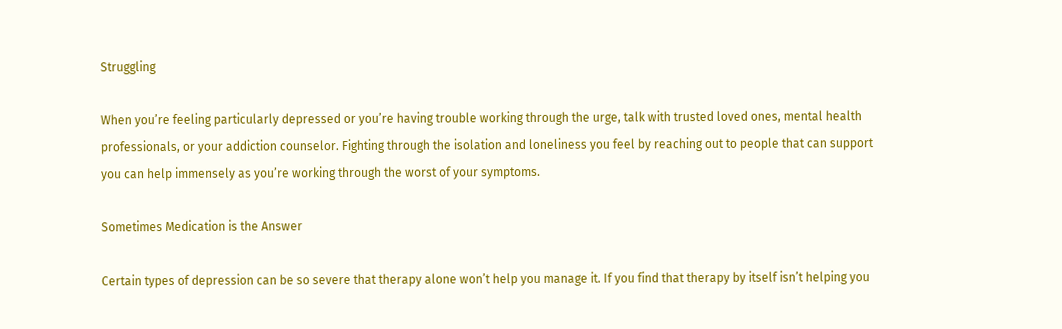Struggling

When you’re feeling particularly depressed or you’re having trouble working through the urge, talk with trusted loved ones, mental health professionals, or your addiction counselor. Fighting through the isolation and loneliness you feel by reaching out to people that can support you can help immensely as you’re working through the worst of your symptoms.

Sometimes Medication is the Answer

Certain types of depression can be so severe that therapy alone won’t help you manage it. If you find that therapy by itself isn’t helping you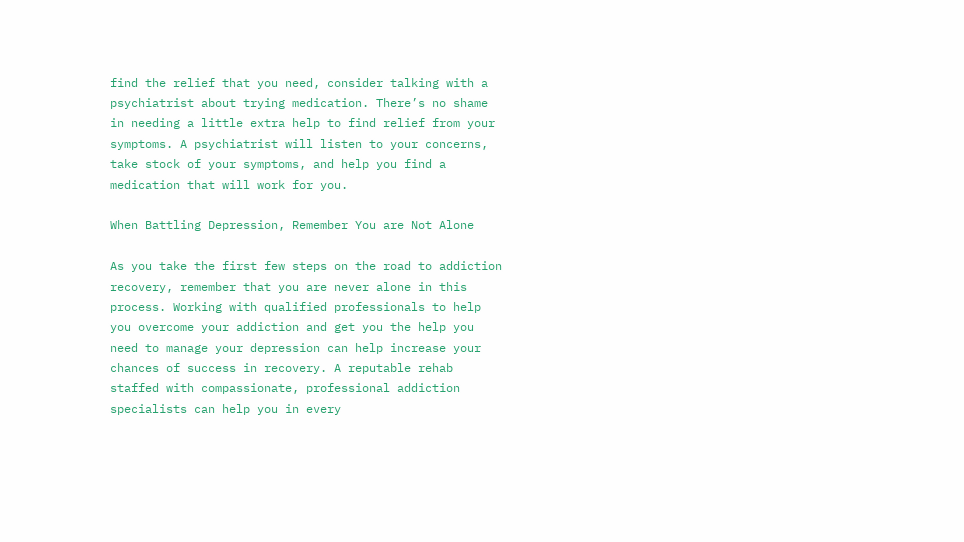find the relief that you need, consider talking with a psychiatrist about trying medication. There’s no shame in needing a little extra help to find relief from your symptoms. A psychiatrist will listen to your concerns, take stock of your symptoms, and help you find a medication that will work for you.

When Battling Depression, Remember You are Not Alone

As you take the first few steps on the road to addiction recovery, remember that you are never alone in this process. Working with qualified professionals to help you overcome your addiction and get you the help you need to manage your depression can help increase your chances of success in recovery. A reputable rehab staffed with compassionate, professional addiction specialists can help you in every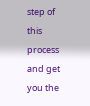step of this process and get you the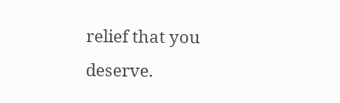relief that you deserve.